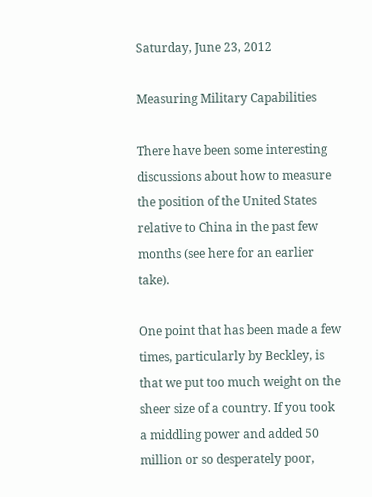Saturday, June 23, 2012

Measuring Military Capabilities

There have been some interesting discussions about how to measure the position of the United States relative to China in the past few months (see here for an earlier take).

One point that has been made a few times, particularly by Beckley, is that we put too much weight on the sheer size of a country. If you took a middling power and added 50 million or so desperately poor,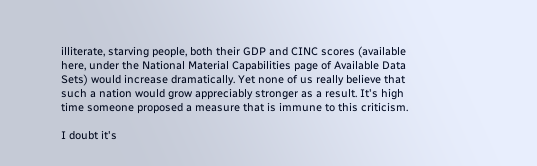illiterate, starving people, both their GDP and CINC scores (available here, under the National Material Capabilities page of Available Data Sets) would increase dramatically. Yet none of us really believe that such a nation would grow appreciably stronger as a result. It's high time someone proposed a measure that is immune to this criticism.

I doubt it's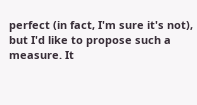perfect (in fact, I'm sure it's not), but I'd like to propose such a measure. It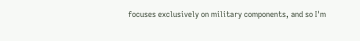focuses exclusively on military components, and so I'm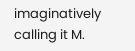imaginatively calling it M.